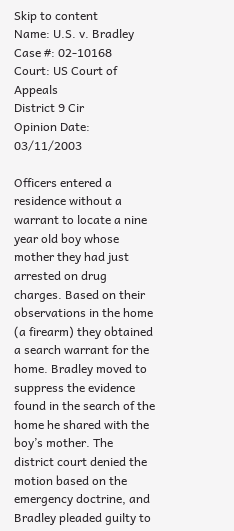Skip to content
Name: U.S. v. Bradley
Case #: 02-10168
Court: US Court of Appeals
District 9 Cir
Opinion Date: 03/11/2003

Officers entered a residence without a warrant to locate a nine year old boy whose mother they had just arrested on drug charges. Based on their observations in the home (a firearm) they obtained a search warrant for the home. Bradley moved to suppress the evidence found in the search of the home he shared with the boy’s mother. The district court denied the motion based on the emergency doctrine, and Bradley pleaded guilty to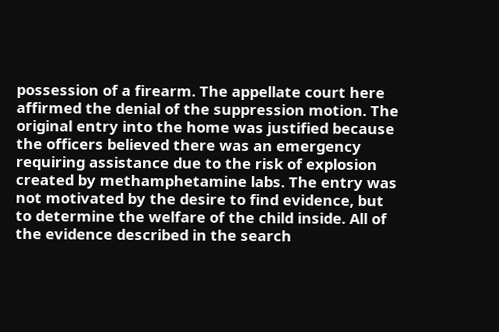possession of a firearm. The appellate court here affirmed the denial of the suppression motion. The original entry into the home was justified because the officers believed there was an emergency requiring assistance due to the risk of explosion created by methamphetamine labs. The entry was not motivated by the desire to find evidence, but to determine the welfare of the child inside. All of the evidence described in the search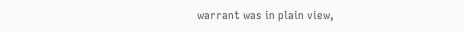warrant was in plain view,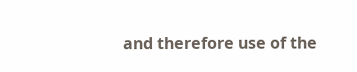and therefore use of the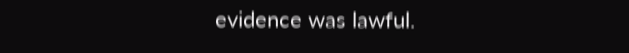evidence was lawful.